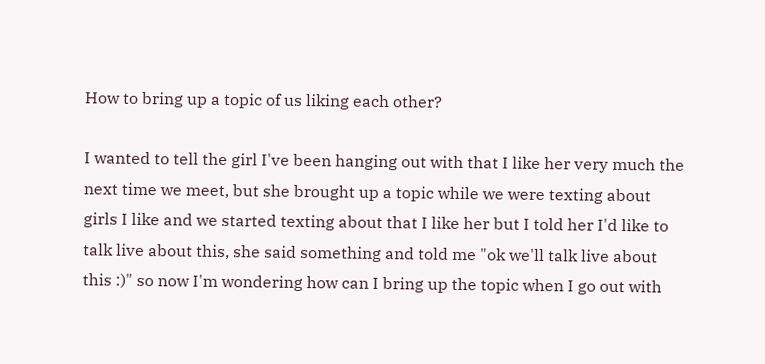How to bring up a topic of us liking each other?

I wanted to tell the girl I've been hanging out with that I like her very much the next time we meet, but she brought up a topic while we were texting about girls I like and we started texting about that I like her but I told her I'd like to talk live about this, she said something and told me "ok we'll talk live about this :)" so now I'm wondering how can I bring up the topic when I go out with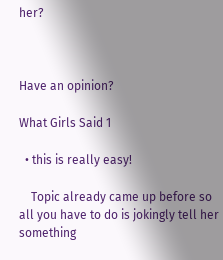her?



Have an opinion?

What Girls Said 1

  • this is really easy!

    Topic already came up before so all you have to do is jokingly tell her something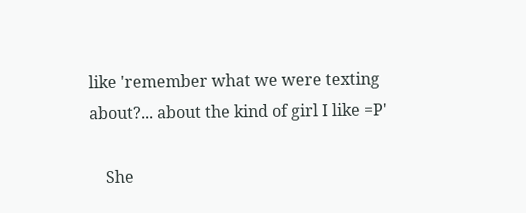like 'remember what we were texting about?... about the kind of girl I like =P'

    She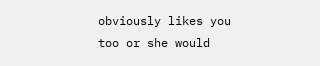obviously likes you too or she would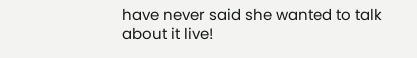have never said she wanted to talk about it live!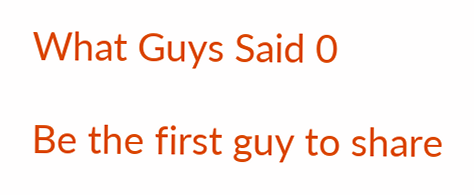What Guys Said 0

Be the first guy to share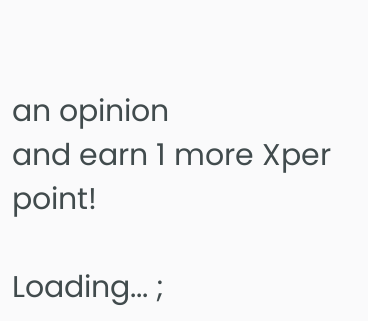an opinion
and earn 1 more Xper point!

Loading... ;